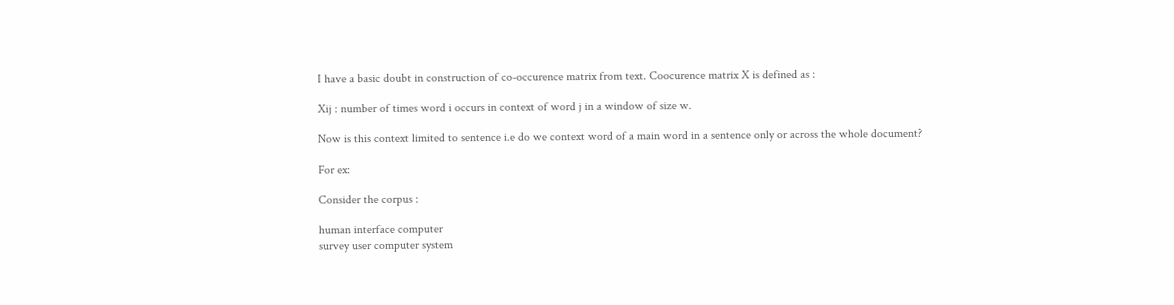I have a basic doubt in construction of co-occurence matrix from text. Coocurence matrix X is defined as :

Xij : number of times word i occurs in context of word j in a window of size w.

Now is this context limited to sentence i.e do we context word of a main word in a sentence only or across the whole document?

For ex:

Consider the corpus :

human interface computer
survey user computer system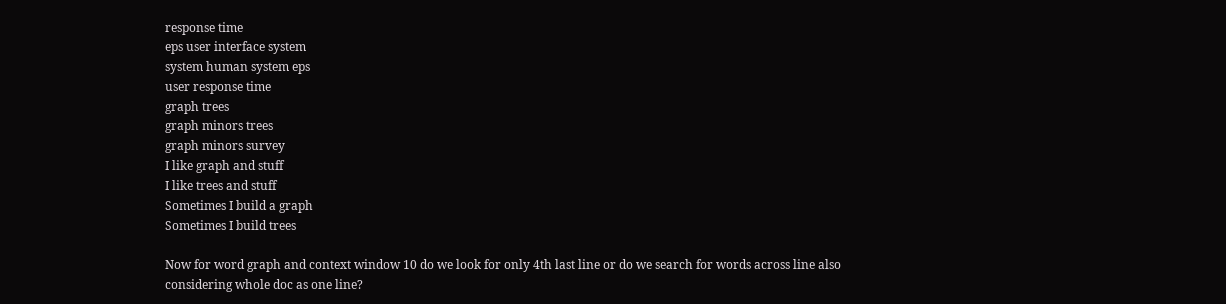response time
eps user interface system
system human system eps
user response time
graph trees
graph minors trees
graph minors survey
I like graph and stuff
I like trees and stuff
Sometimes I build a graph
Sometimes I build trees

Now for word graph and context window 10 do we look for only 4th last line or do we search for words across line also considering whole doc as one line?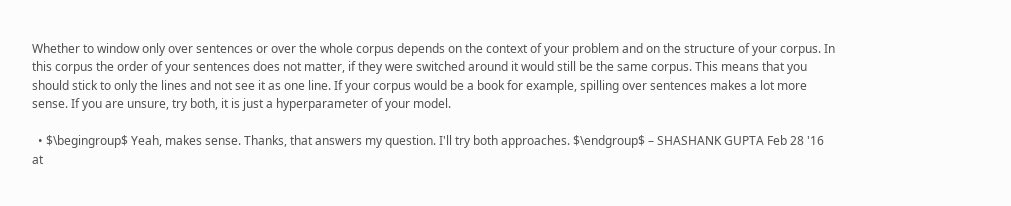Whether to window only over sentences or over the whole corpus depends on the context of your problem and on the structure of your corpus. In this corpus the order of your sentences does not matter, if they were switched around it would still be the same corpus. This means that you should stick to only the lines and not see it as one line. If your corpus would be a book for example, spilling over sentences makes a lot more sense. If you are unsure, try both, it is just a hyperparameter of your model.

  • $\begingroup$ Yeah, makes sense. Thanks, that answers my question. I'll try both approaches. $\endgroup$ – SHASHANK GUPTA Feb 28 '16 at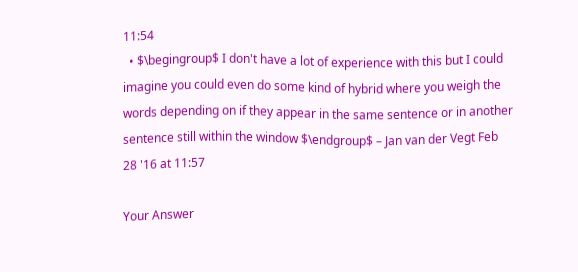11:54
  • $\begingroup$ I don't have a lot of experience with this but I could imagine you could even do some kind of hybrid where you weigh the words depending on if they appear in the same sentence or in another sentence still within the window $\endgroup$ – Jan van der Vegt Feb 28 '16 at 11:57

Your Answer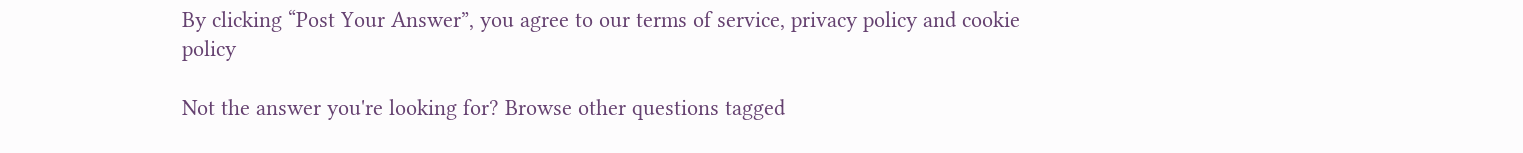By clicking “Post Your Answer”, you agree to our terms of service, privacy policy and cookie policy

Not the answer you're looking for? Browse other questions tagged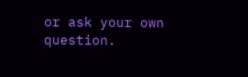or ask your own question.